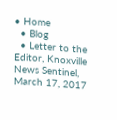• Home
  • Blog
  • Letter to the Editor, Knoxville News Sentinel, March 17, 2017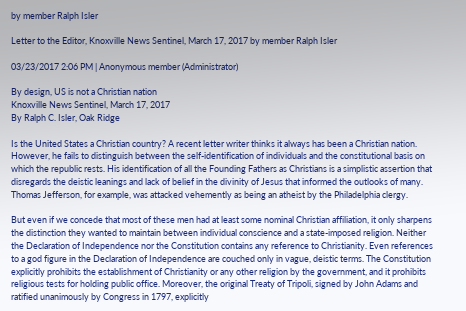by member Ralph Isler

Letter to the Editor, Knoxville News Sentinel, March 17, 2017 by member Ralph Isler

03/23/2017 2:06 PM | Anonymous member (Administrator)

By design, US is not a Christian nation
Knoxville News Sentinel, March 17, 2017
By Ralph C. Isler, Oak Ridge

Is the United States a Christian country? A recent letter writer thinks it always has been a Christian nation. However, he fails to distinguish between the self-identification of individuals and the constitutional basis on which the republic rests. His identification of all the Founding Fathers as Christians is a simplistic assertion that disregards the deistic leanings and lack of belief in the divinity of Jesus that informed the outlooks of many. Thomas Jefferson, for example, was attacked vehemently as being an atheist by the Philadelphia clergy.

But even if we concede that most of these men had at least some nominal Christian affiliation, it only sharpens the distinction they wanted to maintain between individual conscience and a state-imposed religion. Neither the Declaration of Independence nor the Constitution contains any reference to Christianity. Even references to a god figure in the Declaration of Independence are couched only in vague, deistic terms. The Constitution explicitly prohibits the establishment of Christianity or any other religion by the government, and it prohibits religious tests for holding public office. Moreover, the original Treaty of Tripoli, signed by John Adams and ratified unanimously by Congress in 1797, explicitly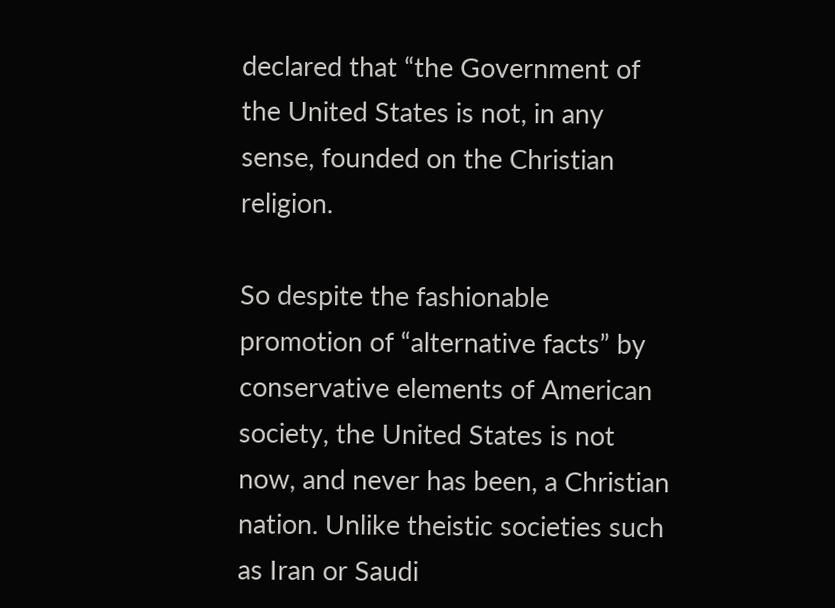declared that “the Government of the United States is not, in any sense, founded on the Christian religion.

So despite the fashionable promotion of “alternative facts” by conservative elements of American society, the United States is not now, and never has been, a Christian nation. Unlike theistic societies such as Iran or Saudi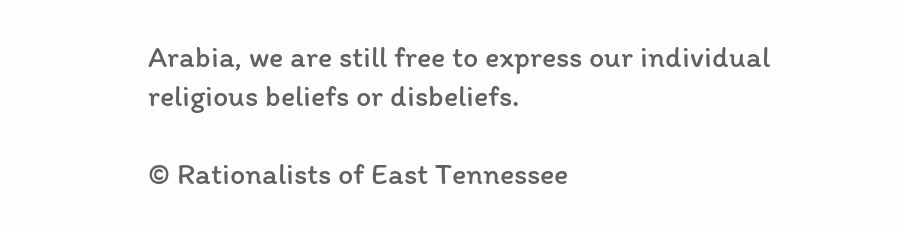Arabia, we are still free to express our individual religious beliefs or disbeliefs.

© Rationalists of East Tennessee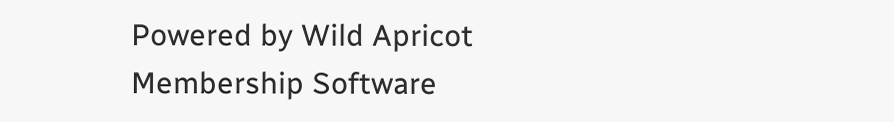Powered by Wild Apricot Membership Software